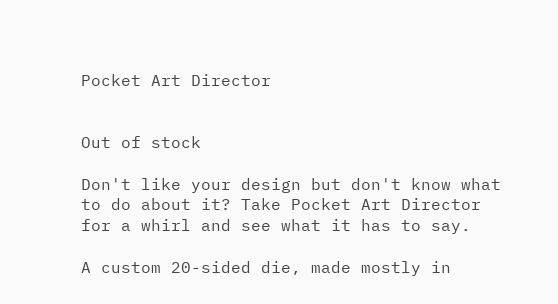Pocket Art Director


Out of stock

Don't like your design but don't know what to do about it? Take Pocket Art Director for a whirl and see what it has to say.

A custom 20-sided die, made mostly in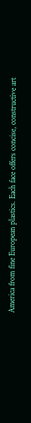America from fine European plastics. Each face offers concise, constructive art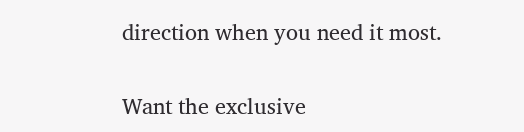direction when you need it most.

Want the exclusive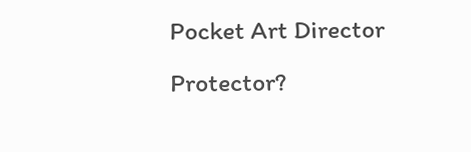Pocket Art Director Protector?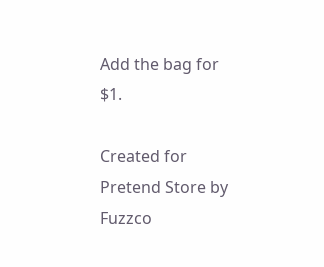Add the bag for $1.

Created for Pretend Store by Fuzzco